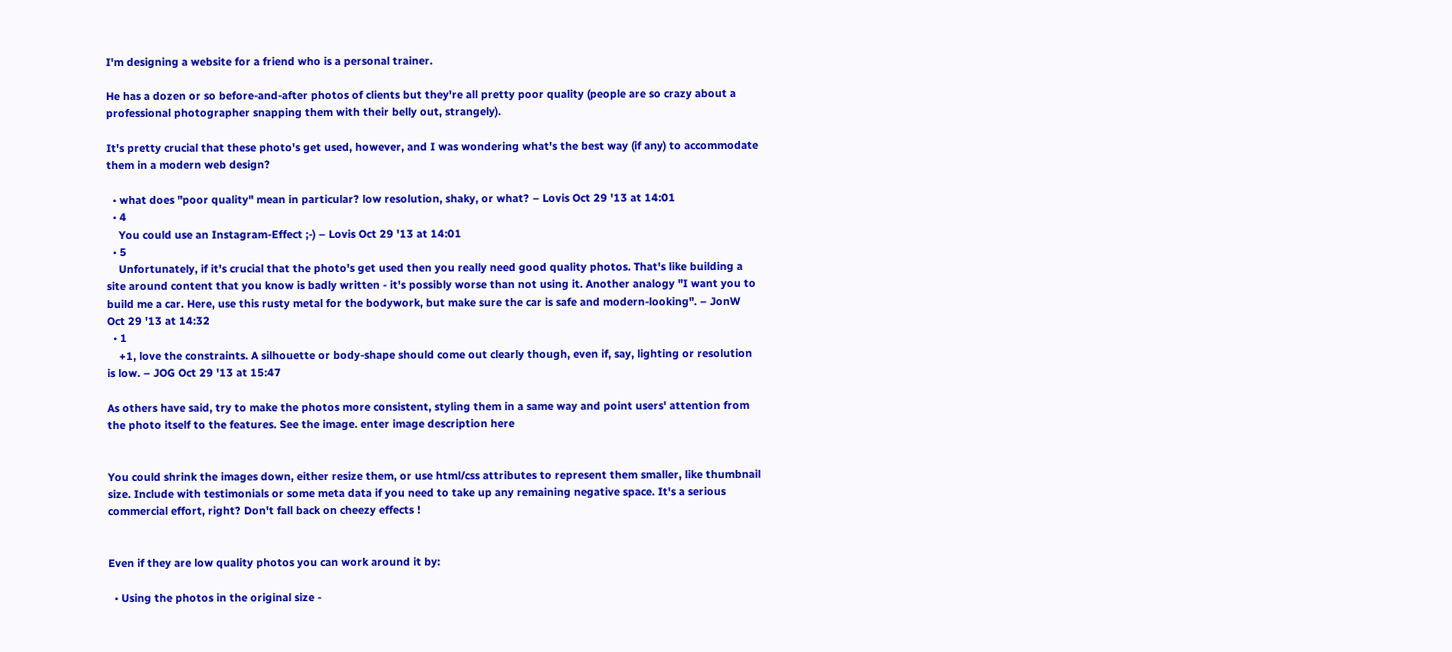I'm designing a website for a friend who is a personal trainer.

He has a dozen or so before-and-after photos of clients but they're all pretty poor quality (people are so crazy about a professional photographer snapping them with their belly out, strangely).

It's pretty crucial that these photo's get used, however, and I was wondering what's the best way (if any) to accommodate them in a modern web design?

  • what does "poor quality" mean in particular? low resolution, shaky, or what? – Lovis Oct 29 '13 at 14:01
  • 4
    You could use an Instagram-Effect ;-) – Lovis Oct 29 '13 at 14:01
  • 5
    Unfortunately, if it's crucial that the photo's get used then you really need good quality photos. That's like building a site around content that you know is badly written - it's possibly worse than not using it. Another analogy "I want you to build me a car. Here, use this rusty metal for the bodywork, but make sure the car is safe and modern-looking". – JonW Oct 29 '13 at 14:32
  • 1
    +1, love the constraints. A silhouette or body-shape should come out clearly though, even if, say, lighting or resolution is low. – JOG Oct 29 '13 at 15:47

As others have said, try to make the photos more consistent, styling them in a same way and point users' attention from the photo itself to the features. See the image. enter image description here


You could shrink the images down, either resize them, or use html/css attributes to represent them smaller, like thumbnail size. Include with testimonials or some meta data if you need to take up any remaining negative space. It's a serious commercial effort, right? Don't fall back on cheezy effects !


Even if they are low quality photos you can work around it by:

  • Using the photos in the original size -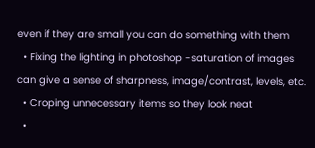even if they are small you can do something with them
  • Fixing the lighting in photoshop -saturation of images can give a sense of sharpness, image/contrast, levels, etc.
  • Croping unnecessary items so they look neat
  •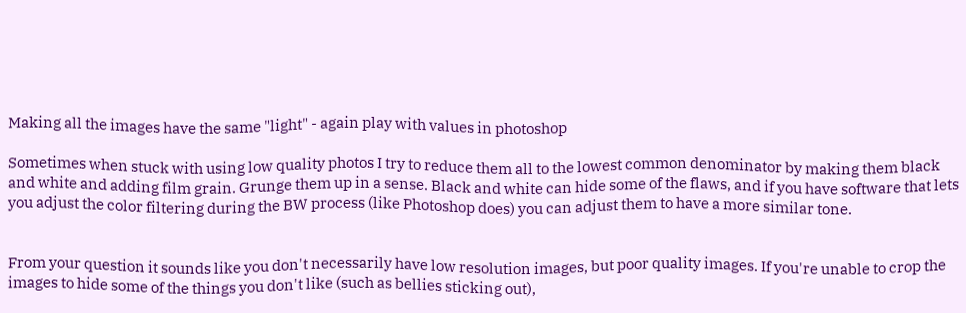Making all the images have the same "light" - again play with values in photoshop

Sometimes when stuck with using low quality photos I try to reduce them all to the lowest common denominator by making them black and white and adding film grain. Grunge them up in a sense. Black and white can hide some of the flaws, and if you have software that lets you adjust the color filtering during the BW process (like Photoshop does) you can adjust them to have a more similar tone.


From your question it sounds like you don't necessarily have low resolution images, but poor quality images. If you're unable to crop the images to hide some of the things you don't like (such as bellies sticking out),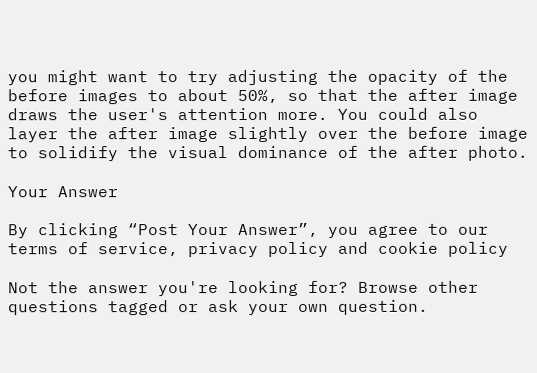you might want to try adjusting the opacity of the before images to about 50%, so that the after image draws the user's attention more. You could also layer the after image slightly over the before image to solidify the visual dominance of the after photo.

Your Answer

By clicking “Post Your Answer”, you agree to our terms of service, privacy policy and cookie policy

Not the answer you're looking for? Browse other questions tagged or ask your own question.